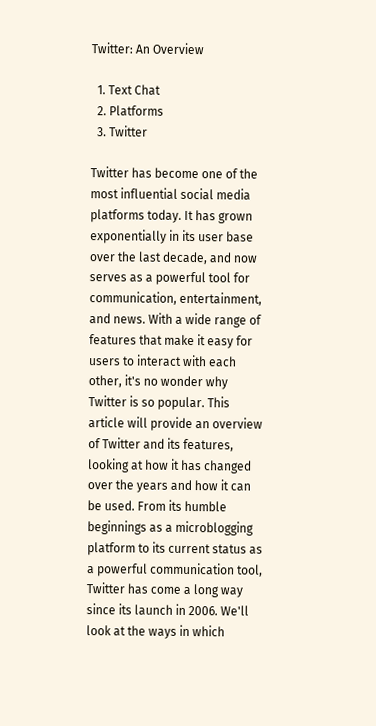Twitter: An Overview

  1. Text Chat
  2. Platforms
  3. Twitter

Twitter has become one of the most influential social media platforms today. It has grown exponentially in its user base over the last decade, and now serves as a powerful tool for communication, entertainment, and news. With a wide range of features that make it easy for users to interact with each other, it's no wonder why Twitter is so popular. This article will provide an overview of Twitter and its features, looking at how it has changed over the years and how it can be used. From its humble beginnings as a microblogging platform to its current status as a powerful communication tool, Twitter has come a long way since its launch in 2006. We'll look at the ways in which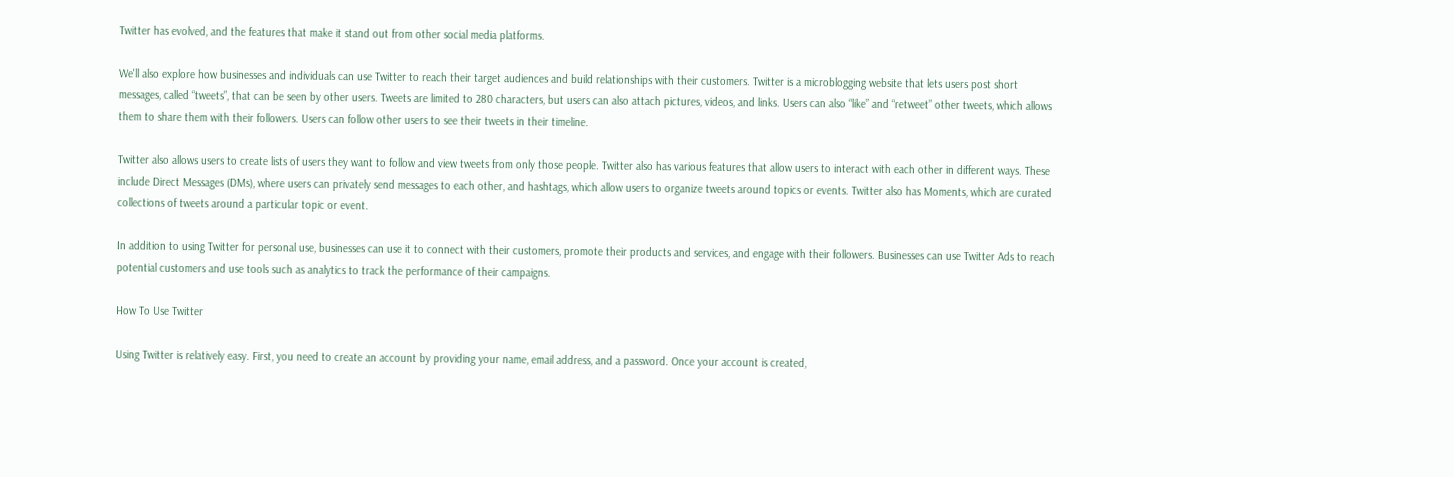Twitter has evolved, and the features that make it stand out from other social media platforms.

We'll also explore how businesses and individuals can use Twitter to reach their target audiences and build relationships with their customers. Twitter is a microblogging website that lets users post short messages, called “tweets”, that can be seen by other users. Tweets are limited to 280 characters, but users can also attach pictures, videos, and links. Users can also “like” and “retweet” other tweets, which allows them to share them with their followers. Users can follow other users to see their tweets in their timeline.

Twitter also allows users to create lists of users they want to follow and view tweets from only those people. Twitter also has various features that allow users to interact with each other in different ways. These include Direct Messages (DMs), where users can privately send messages to each other, and hashtags, which allow users to organize tweets around topics or events. Twitter also has Moments, which are curated collections of tweets around a particular topic or event.

In addition to using Twitter for personal use, businesses can use it to connect with their customers, promote their products and services, and engage with their followers. Businesses can use Twitter Ads to reach potential customers and use tools such as analytics to track the performance of their campaigns.

How To Use Twitter

Using Twitter is relatively easy. First, you need to create an account by providing your name, email address, and a password. Once your account is created,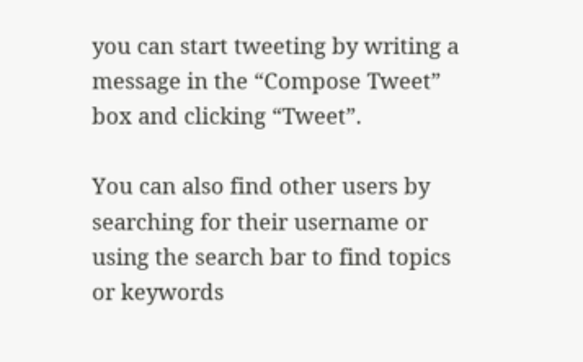you can start tweeting by writing a message in the “Compose Tweet” box and clicking “Tweet”.

You can also find other users by searching for their username or using the search bar to find topics or keywords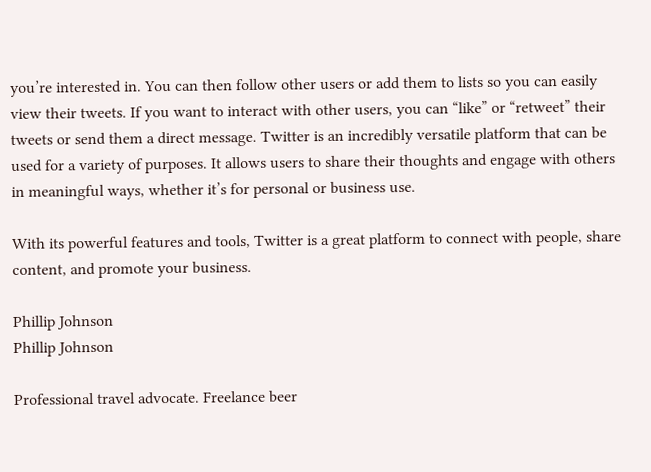you’re interested in. You can then follow other users or add them to lists so you can easily view their tweets. If you want to interact with other users, you can “like” or “retweet” their tweets or send them a direct message. Twitter is an incredibly versatile platform that can be used for a variety of purposes. It allows users to share their thoughts and engage with others in meaningful ways, whether it’s for personal or business use.

With its powerful features and tools, Twitter is a great platform to connect with people, share content, and promote your business.

Phillip Johnson
Phillip Johnson

Professional travel advocate. Freelance beer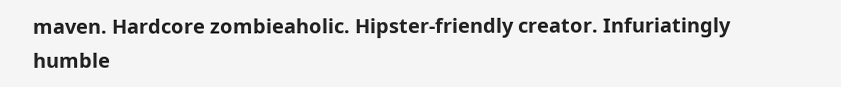maven. Hardcore zombieaholic. Hipster-friendly creator. Infuriatingly humble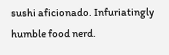sushi aficionado. Infuriatingly humble food nerd.